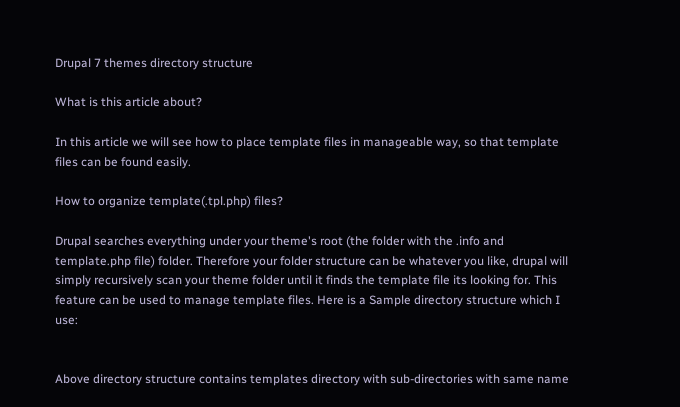Drupal 7 themes directory structure

What is this article about?

In this article we will see how to place template files in manageable way, so that template files can be found easily.

How to organize template(.tpl.php) files?

Drupal searches everything under your theme's root (the folder with the .info and template.php file) folder. Therefore your folder structure can be whatever you like, drupal will simply recursively scan your theme folder until it finds the template file its looking for. This feature can be used to manage template files. Here is a Sample directory structure which I use:


Above directory structure contains templates directory with sub-directories with same name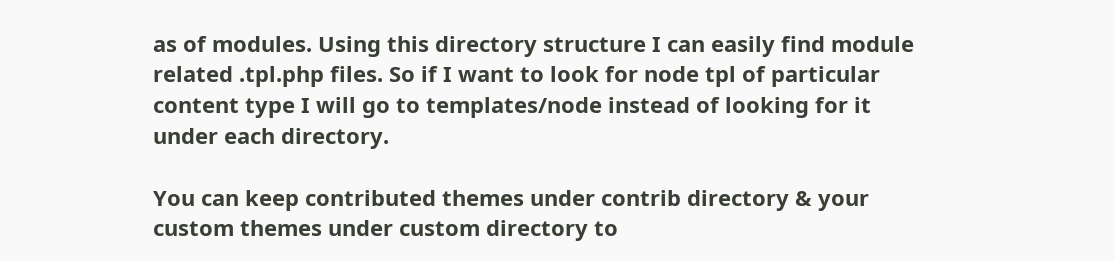as of modules. Using this directory structure I can easily find module related .tpl.php files. So if I want to look for node tpl of particular content type I will go to templates/node instead of looking for it under each directory.

You can keep contributed themes under contrib directory & your custom themes under custom directory to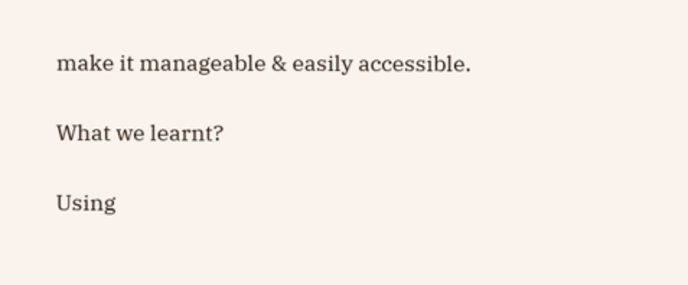make it manageable & easily accessible.

What we learnt?

Using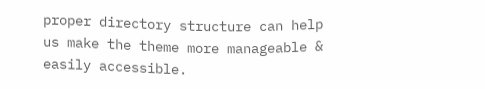proper directory structure can help us make the theme more manageable & easily accessible.